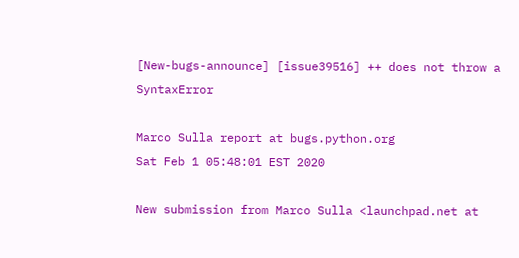[New-bugs-announce] [issue39516] ++ does not throw a SyntaxError

Marco Sulla report at bugs.python.org
Sat Feb 1 05:48:01 EST 2020

New submission from Marco Sulla <launchpad.net at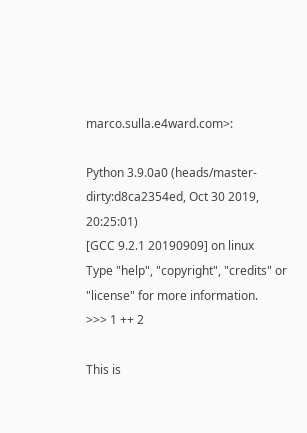marco.sulla.e4ward.com>:

Python 3.9.0a0 (heads/master-dirty:d8ca2354ed, Oct 30 2019, 20:25:01)
[GCC 9.2.1 20190909] on linux
Type "help", "copyright", "credits" or "license" for more information.
>>> 1 ++ 2

This is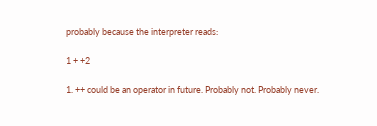probably because the interpreter reads:

1 + +2

1. ++ could be an operator in future. Probably not. Probably never.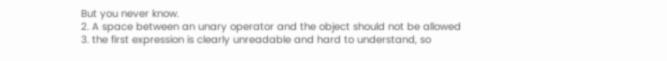But you never know.
2. A space between an unary operator and the object should not be allowed
3. the first expression is clearly unreadable and hard to understand, so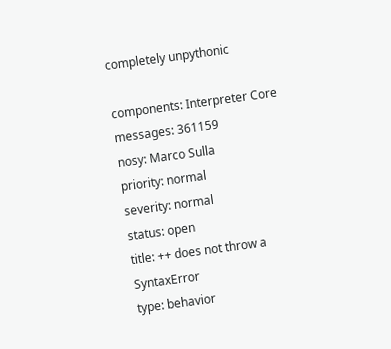completely unpythonic

components: Interpreter Core
messages: 361159
nosy: Marco Sulla
priority: normal
severity: normal
status: open
title: ++ does not throw a SyntaxError
type: behavior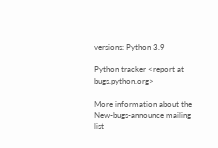versions: Python 3.9

Python tracker <report at bugs.python.org>

More information about the New-bugs-announce mailing list